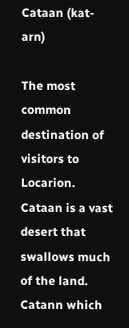Cataan (kat-arn)

The most common destination of visitors to Locarion. Cataan is a vast desert that swallows much of the land. Catann which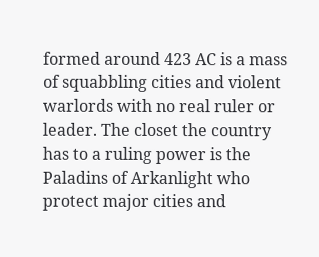formed around 423 AC is a mass of squabbling cities and violent warlords with no real ruler or leader. The closet the country has to a ruling power is the Paladins of Arkanlight who protect major cities and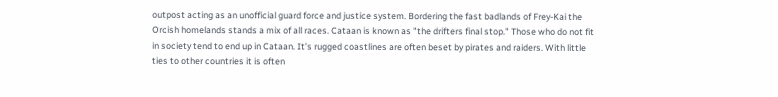outpost acting as an unofficial guard force and justice system. Bordering the fast badlands of Frey-Kai the Orcish homelands stands a mix of all races. Cataan is known as "the drifters final stop." Those who do not fit in society tend to end up in Cataan. It’s rugged coastlines are often beset by pirates and raiders. With little ties to other countries it is often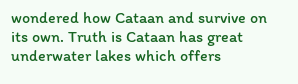wondered how Cataan and survive on its own. Truth is Cataan has great underwater lakes which offers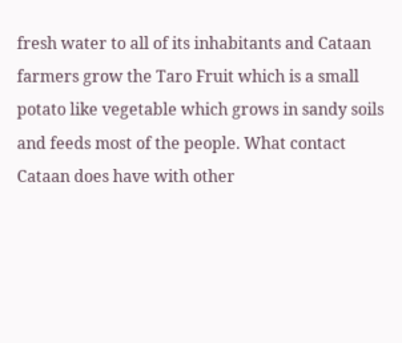fresh water to all of its inhabitants and Cataan farmers grow the Taro Fruit which is a small potato like vegetable which grows in sandy soils and feeds most of the people. What contact Cataan does have with other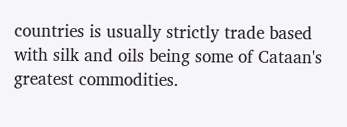countries is usually strictly trade based with silk and oils being some of Cataan's greatest commodities.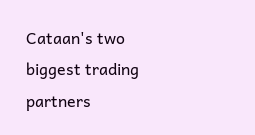Cataan's two biggest trading partners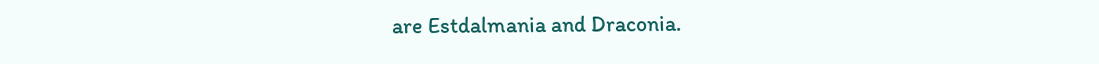are Estdalmania and Draconia.